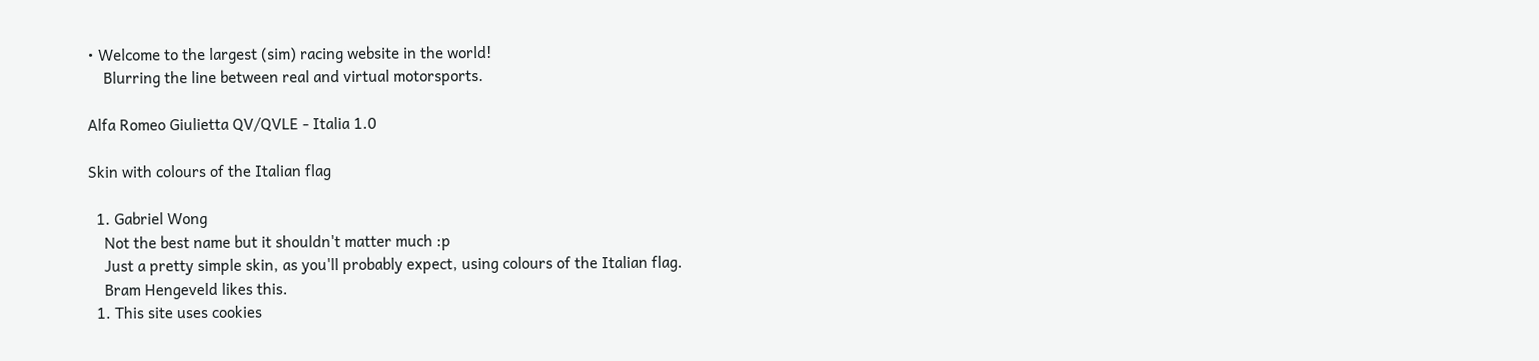• Welcome to the largest (sim) racing website in the world!
    Blurring the line between real and virtual motorsports.

Alfa Romeo Giulietta QV/QVLE - Italia 1.0

Skin with colours of the Italian flag

  1. Gabriel Wong
    Not the best name but it shouldn't matter much :p
    Just a pretty simple skin, as you'll probably expect, using colours of the Italian flag.
    Bram Hengeveld likes this.
  1. This site uses cookies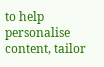to help personalise content, tailor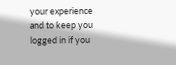your experience and to keep you logged in if you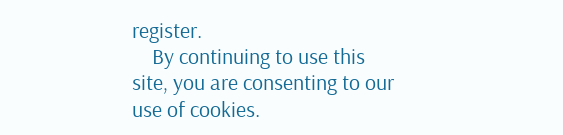register.
    By continuing to use this site, you are consenting to our use of cookies.